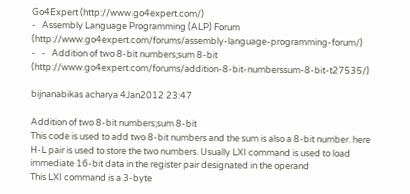Go4Expert (http://www.go4expert.com/)
-   Assembly Language Programming (ALP) Forum (http://www.go4expert.com/forums/assembly-language-programming-forum/)
-   -   Addition of two 8-bit numbers;sum 8-bit (http://www.go4expert.com/forums/addition-8-bit-numberssum-8-bit-t27535/)

bijnanabikas acharya 4Jan2012 23:47

Addition of two 8-bit numbers;sum 8-bit
This code is used to add two 8-bit numbers and the sum is also a 8-bit number. here H-L pair is used to store the two numbers. Usually LXI command is used to load immediate 16-bit data in the register pair designated in the operand
This LXI command is a 3-byte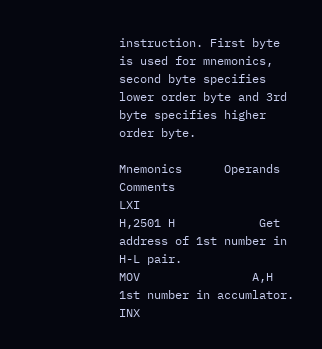instruction. First byte is used for mnemonics, second byte specifies lower order byte and 3rd byte specifies higher order byte.

Mnemonics      Operands            Comments
LXI                  H,2501 H            Get address of 1st number in H-L pair.
MOV                A,H                    1st number in accumlator.
INX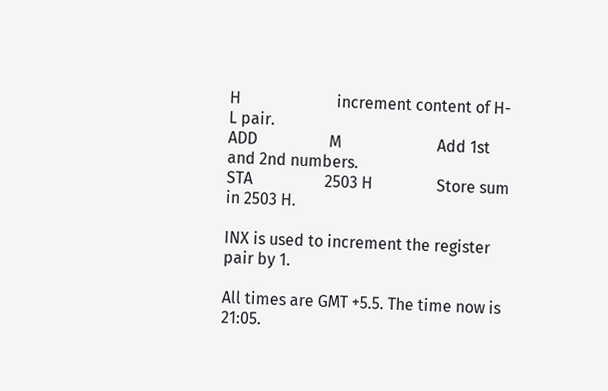H                        increment content of H-L pair.
ADD                  M                        Add 1st and 2nd numbers.
STA                  2503 H                Store sum in 2503 H.

INX is used to increment the register pair by 1.

All times are GMT +5.5. The time now is 21:05.